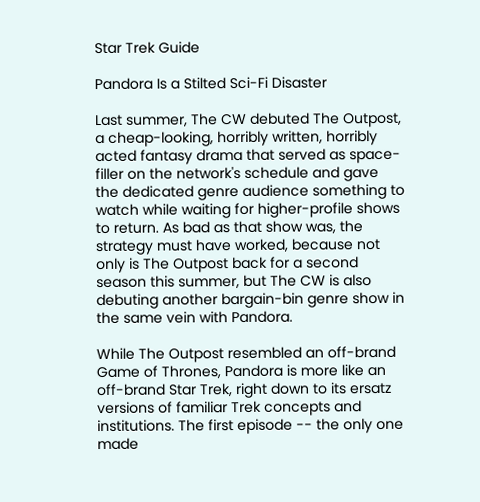Star Trek Guide

Pandora Is a Stilted Sci-Fi Disaster

Last summer, The CW debuted The Outpost, a cheap-looking, horribly written, horribly acted fantasy drama that served as space-filler on the network's schedule and gave the dedicated genre audience something to watch while waiting for higher-profile shows to return. As bad as that show was, the strategy must have worked, because not only is The Outpost back for a second season this summer, but The CW is also debuting another bargain-bin genre show in the same vein with Pandora.

While The Outpost resembled an off-brand Game of Thrones, Pandora is more like an off-brand Star Trek, right down to its ersatz versions of familiar Trek concepts and institutions. The first episode -- the only one made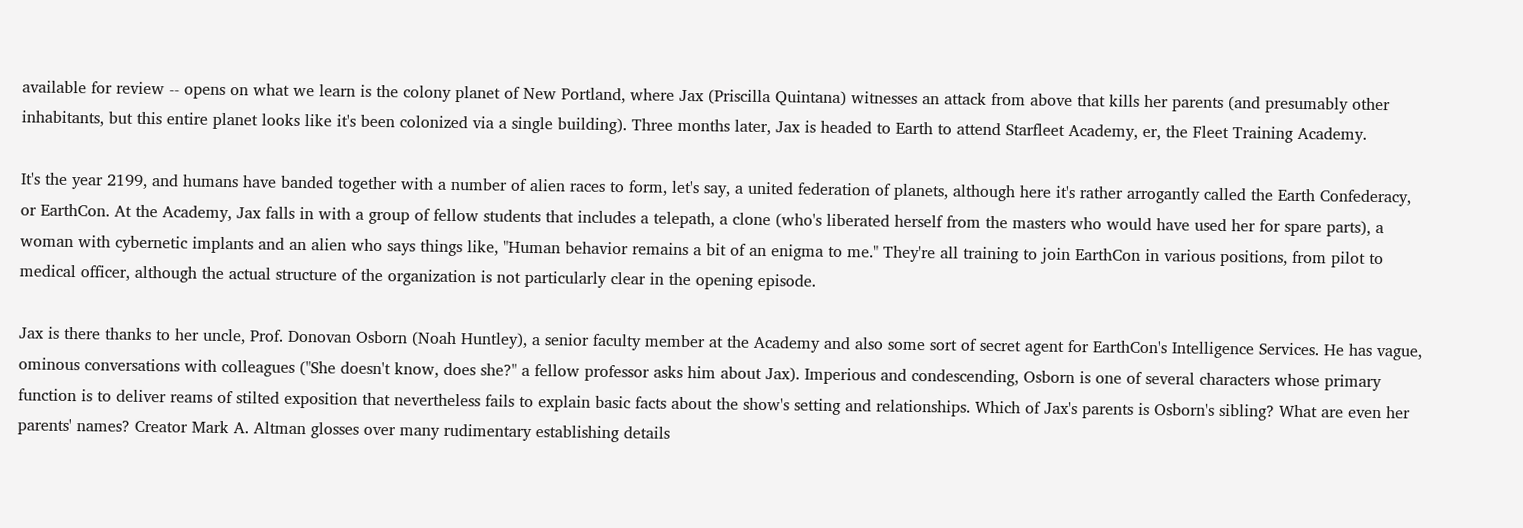available for review -- opens on what we learn is the colony planet of New Portland, where Jax (Priscilla Quintana) witnesses an attack from above that kills her parents (and presumably other inhabitants, but this entire planet looks like it's been colonized via a single building). Three months later, Jax is headed to Earth to attend Starfleet Academy, er, the Fleet Training Academy.

It's the year 2199, and humans have banded together with a number of alien races to form, let's say, a united federation of planets, although here it's rather arrogantly called the Earth Confederacy, or EarthCon. At the Academy, Jax falls in with a group of fellow students that includes a telepath, a clone (who's liberated herself from the masters who would have used her for spare parts), a woman with cybernetic implants and an alien who says things like, "Human behavior remains a bit of an enigma to me." They're all training to join EarthCon in various positions, from pilot to medical officer, although the actual structure of the organization is not particularly clear in the opening episode.

Jax is there thanks to her uncle, Prof. Donovan Osborn (Noah Huntley), a senior faculty member at the Academy and also some sort of secret agent for EarthCon's Intelligence Services. He has vague, ominous conversations with colleagues ("She doesn't know, does she?" a fellow professor asks him about Jax). Imperious and condescending, Osborn is one of several characters whose primary function is to deliver reams of stilted exposition that nevertheless fails to explain basic facts about the show's setting and relationships. Which of Jax's parents is Osborn's sibling? What are even her parents' names? Creator Mark A. Altman glosses over many rudimentary establishing details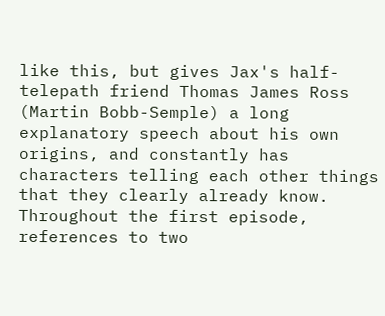like this, but gives Jax's half-telepath friend Thomas James Ross (Martin Bobb-Semple) a long explanatory speech about his own origins, and constantly has characters telling each other things that they clearly already know. Throughout the first episode, references to two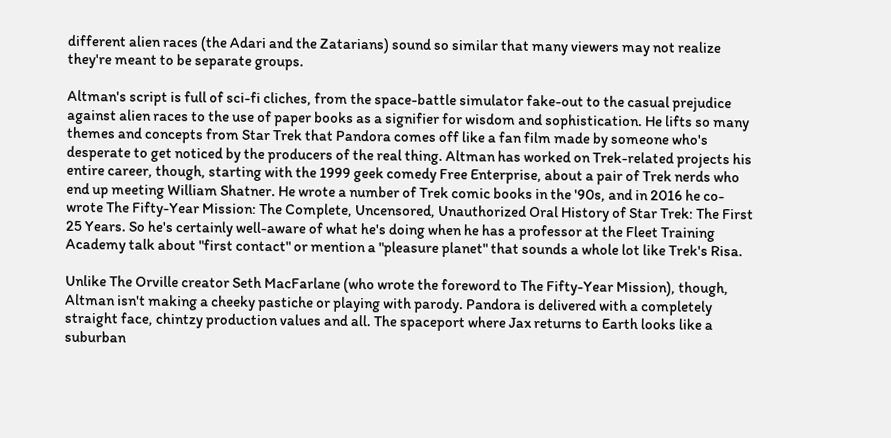different alien races (the Adari and the Zatarians) sound so similar that many viewers may not realize they're meant to be separate groups.

Altman's script is full of sci-fi cliches, from the space-battle simulator fake-out to the casual prejudice against alien races to the use of paper books as a signifier for wisdom and sophistication. He lifts so many themes and concepts from Star Trek that Pandora comes off like a fan film made by someone who's desperate to get noticed by the producers of the real thing. Altman has worked on Trek-related projects his entire career, though, starting with the 1999 geek comedy Free Enterprise, about a pair of Trek nerds who end up meeting William Shatner. He wrote a number of Trek comic books in the '90s, and in 2016 he co-wrote The Fifty-Year Mission: The Complete, Uncensored, Unauthorized Oral History of Star Trek: The First 25 Years. So he's certainly well-aware of what he's doing when he has a professor at the Fleet Training Academy talk about "first contact" or mention a "pleasure planet" that sounds a whole lot like Trek's Risa.

Unlike The Orville creator Seth MacFarlane (who wrote the foreword to The Fifty-Year Mission), though, Altman isn't making a cheeky pastiche or playing with parody. Pandora is delivered with a completely straight face, chintzy production values and all. The spaceport where Jax returns to Earth looks like a suburban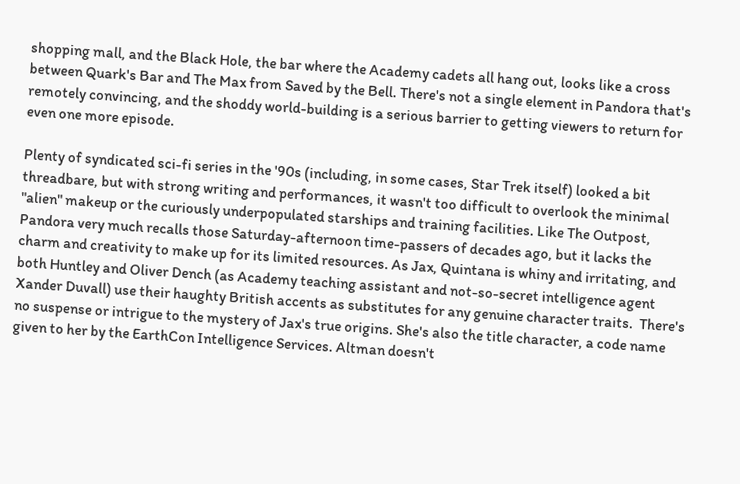shopping mall, and the Black Hole, the bar where the Academy cadets all hang out, looks like a cross between Quark's Bar and The Max from Saved by the Bell. There's not a single element in Pandora that's remotely convincing, and the shoddy world-building is a serious barrier to getting viewers to return for even one more episode.

Plenty of syndicated sci-fi series in the '90s (including, in some cases, Star Trek itself) looked a bit threadbare, but with strong writing and performances, it wasn't too difficult to overlook the minimal "alien" makeup or the curiously underpopulated starships and training facilities. Like The Outpost, Pandora very much recalls those Saturday-afternoon time-passers of decades ago, but it lacks the charm and creativity to make up for its limited resources. As Jax, Quintana is whiny and irritating, and both Huntley and Oliver Dench (as Academy teaching assistant and not-so-secret intelligence agent Xander Duvall) use their haughty British accents as substitutes for any genuine character traits.  There's no suspense or intrigue to the mystery of Jax's true origins. She's also the title character, a code name given to her by the EarthCon Intelligence Services. Altman doesn't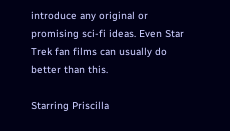introduce any original or promising sci-fi ideas. Even Star Trek fan films can usually do better than this.

Starring Priscilla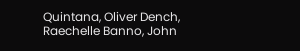Quintana, Oliver Dench, Raechelle Banno, John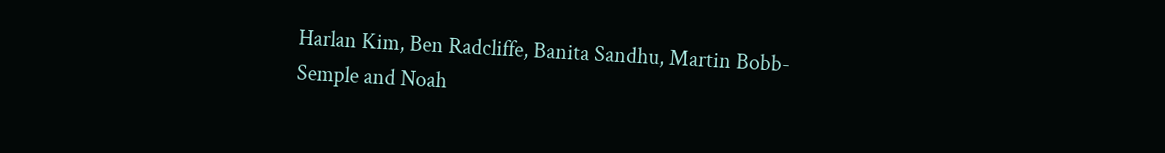Harlan Kim, Ben Radcliffe, Banita Sandhu, Martin Bobb-Semple and Noah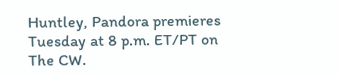Huntley, Pandora premieres Tuesday at 8 p.m. ET/PT on The CW.